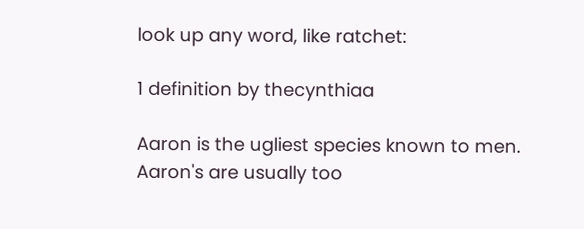look up any word, like ratchet:

1 definition by thecynthiaa

Aaron is the ugliest species known to men.
Aaron's are usually too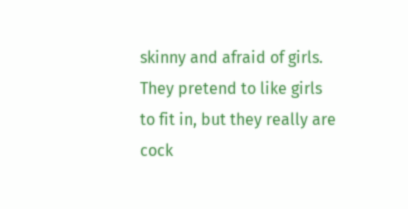skinny and afraid of girls. They pretend to like girls to fit in, but they really are cock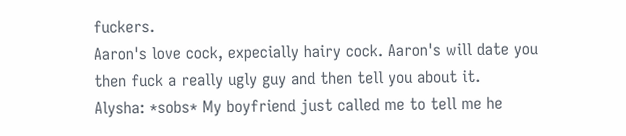fuckers.
Aaron's love cock, expecially hairy cock. Aaron's will date you then fuck a really ugly guy and then tell you about it.
Alysha: *sobs* My boyfriend just called me to tell me he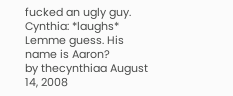fucked an ugly guy.
Cynthia: *laughs* Lemme guess. His name is Aaron?
by thecynthiaa August 14, 2008